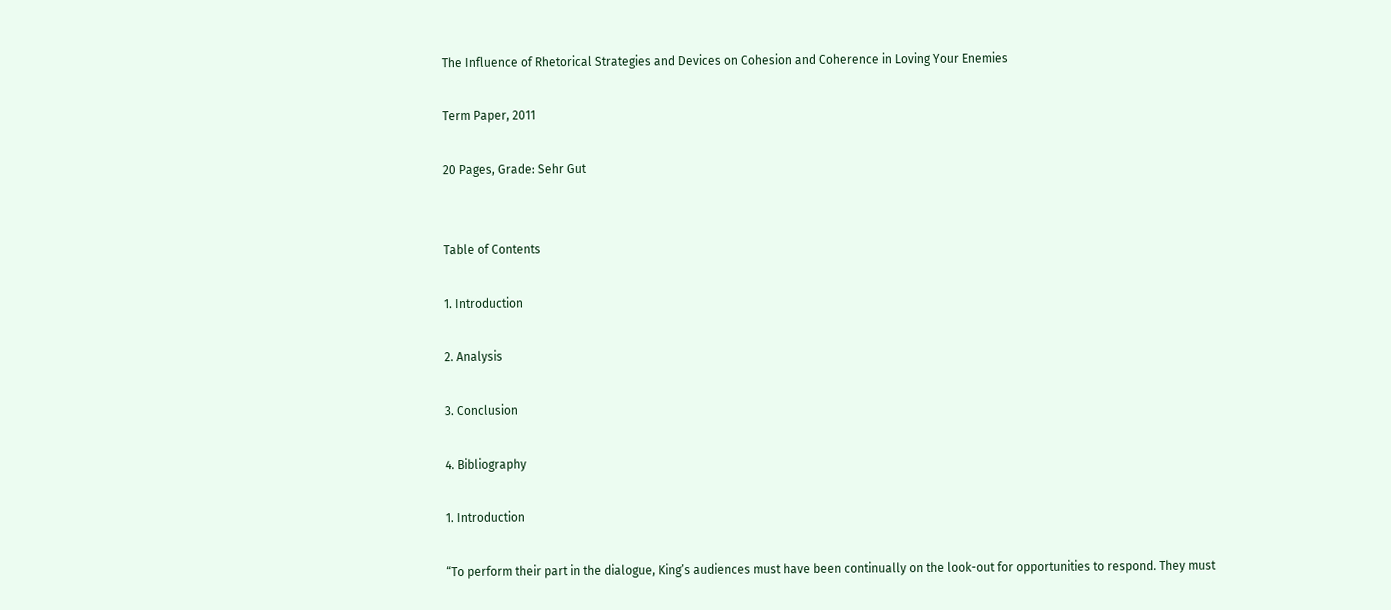The Influence of Rhetorical Strategies and Devices on Cohesion and Coherence in Loving Your Enemies

Term Paper, 2011

20 Pages, Grade: Sehr Gut


Table of Contents

1. Introduction

2. Analysis

3. Conclusion

4. Bibliography

1. Introduction

“To perform their part in the dialogue, King’s audiences must have been continually on the look-out for opportunities to respond. They must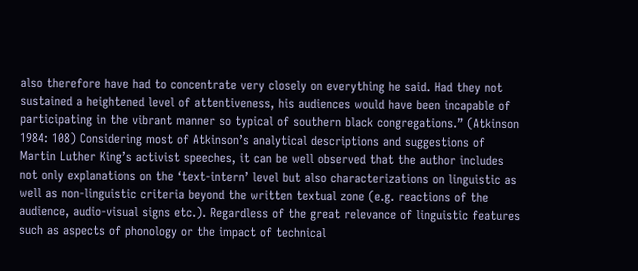also therefore have had to concentrate very closely on everything he said. Had they not sustained a heightened level of attentiveness, his audiences would have been incapable of participating in the vibrant manner so typical of southern black congregations.” (Atkinson 1984: 108) Considering most of Atkinson’s analytical descriptions and suggestions of Martin Luther King’s activist speeches, it can be well observed that the author includes not only explanations on the ‘text-intern’ level but also characterizations on linguistic as well as non-linguistic criteria beyond the written textual zone (e.g. reactions of the audience, audio-visual signs etc.). Regardless of the great relevance of linguistic features such as aspects of phonology or the impact of technical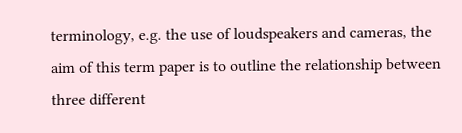terminology, e.g. the use of loudspeakers and cameras, the aim of this term paper is to outline the relationship between three different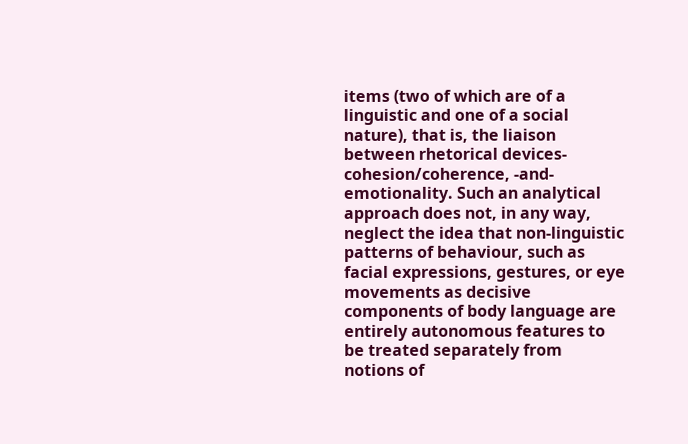items (two of which are of a linguistic and one of a social nature), that is, the liaison between rhetorical devices-cohesion/coherence, -and- emotionality. Such an analytical approach does not, in any way, neglect the idea that non-linguistic patterns of behaviour, such as facial expressions, gestures, or eye movements as decisive components of body language are entirely autonomous features to be treated separately from notions of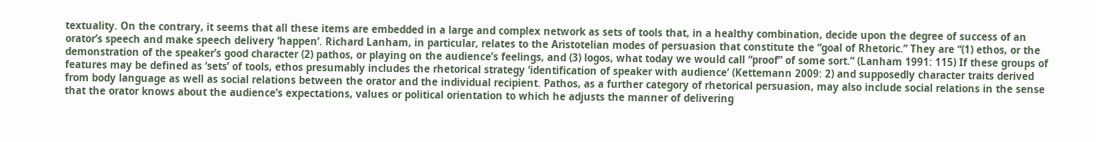textuality. On the contrary, it seems that all these items are embedded in a large and complex network as sets of tools that, in a healthy combination, decide upon the degree of success of an orator’s speech and make speech delivery ‘happen’. Richard Lanham, in particular, relates to the Aristotelian modes of persuasion that constitute the “goal of Rhetoric.” They are “(1) ethos, or the demonstration of the speaker’s good character (2) pathos, or playing on the audience’s feelings, and (3) logos, what today we would call “proof” of some sort.” (Lanham 1991: 115) If these groups of features may be defined as ‘sets’ of tools, ethos presumably includes the rhetorical strategy ‘identification of speaker with audience’ (Kettemann 2009: 2) and supposedly character traits derived from body language as well as social relations between the orator and the individual recipient. Pathos, as a further category of rhetorical persuasion, may also include social relations in the sense that the orator knows about the audience’s expectations, values or political orientation to which he adjusts the manner of delivering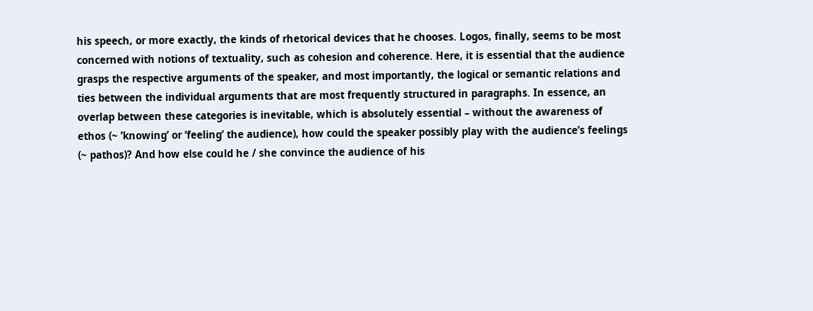his speech, or more exactly, the kinds of rhetorical devices that he chooses. Logos, finally, seems to be most concerned with notions of textuality, such as cohesion and coherence. Here, it is essential that the audience grasps the respective arguments of the speaker, and most importantly, the logical or semantic relations and ties between the individual arguments that are most frequently structured in paragraphs. In essence, an overlap between these categories is inevitable, which is absolutely essential – without the awareness of ethos (~ ’knowing’ or ‘feeling’ the audience), how could the speaker possibly play with the audience’s feelings (~ pathos)? And how else could he / she convince the audience of his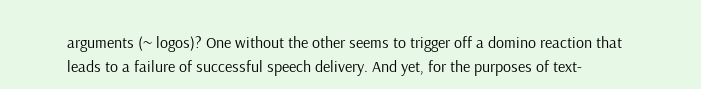arguments (~ logos)? One without the other seems to trigger off a domino reaction that leads to a failure of successful speech delivery. And yet, for the purposes of text-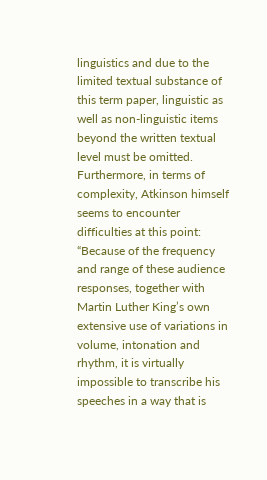linguistics and due to the limited textual substance of this term paper, linguistic as well as non-linguistic items beyond the written textual level must be omitted. Furthermore, in terms of complexity, Atkinson himself seems to encounter difficulties at this point: “Because of the frequency and range of these audience responses, together with Martin Luther King’s own extensive use of variations in volume, intonation and rhythm, it is virtually impossible to transcribe his speeches in a way that is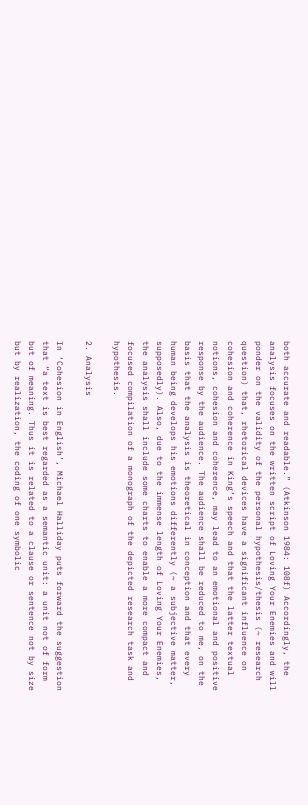both accurate and readable.” (Atkinson 1984: 108f) Accordingly, the analysis focuses on the written script of Loving Your Enemies and will ponder on the validity of the personal hypothesis/thesis (~ research question) that, rhetorical devices have a significant influence on cohesion and coherence in King’s speech and that the latter textual notions, cohesion and coherence, may lead to an emotional and positive response by the audience. The audience shall be reduced to me, on the basis that the analysis is theoretical in conception and that every human being develops his emotions differently (~ a subjective matter, supposedly). Also, due to the immense length of Loving Your Enemies, the analysis shall include some charts to enable a more compact and focused compilation of a monograph of the depicted research task and hypothesis.

2. Analysis

In ‘Cohesion in English’, Michael Halliday puts forward the suggestion that “a text is best regarded as a semantic unit: a unit not of form but of meaning. Thus it is related to a clause or sentence not by size but by realization, the coding of one symbolic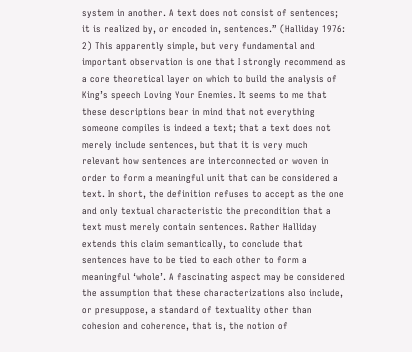system in another. A text does not consist of sentences; it is realized by, or encoded in, sentences.” (Halliday 1976: 2) This apparently simple, but very fundamental and important observation is one that I strongly recommend as a core theoretical layer on which to build the analysis of King’s speech Loving Your Enemies. It seems to me that these descriptions bear in mind that not everything someone compiles is indeed a text; that a text does not merely include sentences, but that it is very much relevant how sentences are interconnected or woven in order to form a meaningful unit that can be considered a text. In short, the definition refuses to accept as the one and only textual characteristic the precondition that a text must merely contain sentences. Rather Halliday extends this claim semantically, to conclude that sentences have to be tied to each other to form a meaningful ‘whole’. A fascinating aspect may be considered the assumption that these characterizations also include, or presuppose, a standard of textuality other than cohesion and coherence, that is, the notion of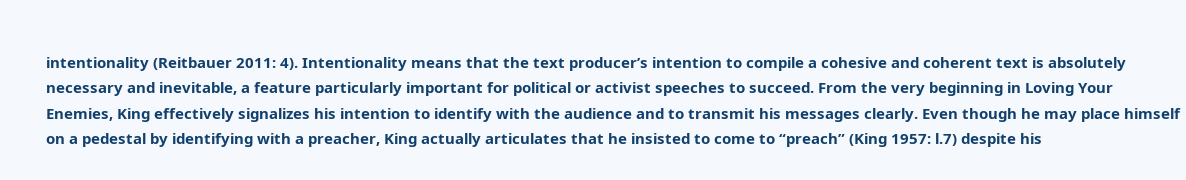intentionality (Reitbauer 2011: 4). Intentionality means that the text producer’s intention to compile a cohesive and coherent text is absolutely necessary and inevitable, a feature particularly important for political or activist speeches to succeed. From the very beginning in Loving Your Enemies, King effectively signalizes his intention to identify with the audience and to transmit his messages clearly. Even though he may place himself on a pedestal by identifying with a preacher, King actually articulates that he insisted to come to “preach” (King 1957: l.7) despite his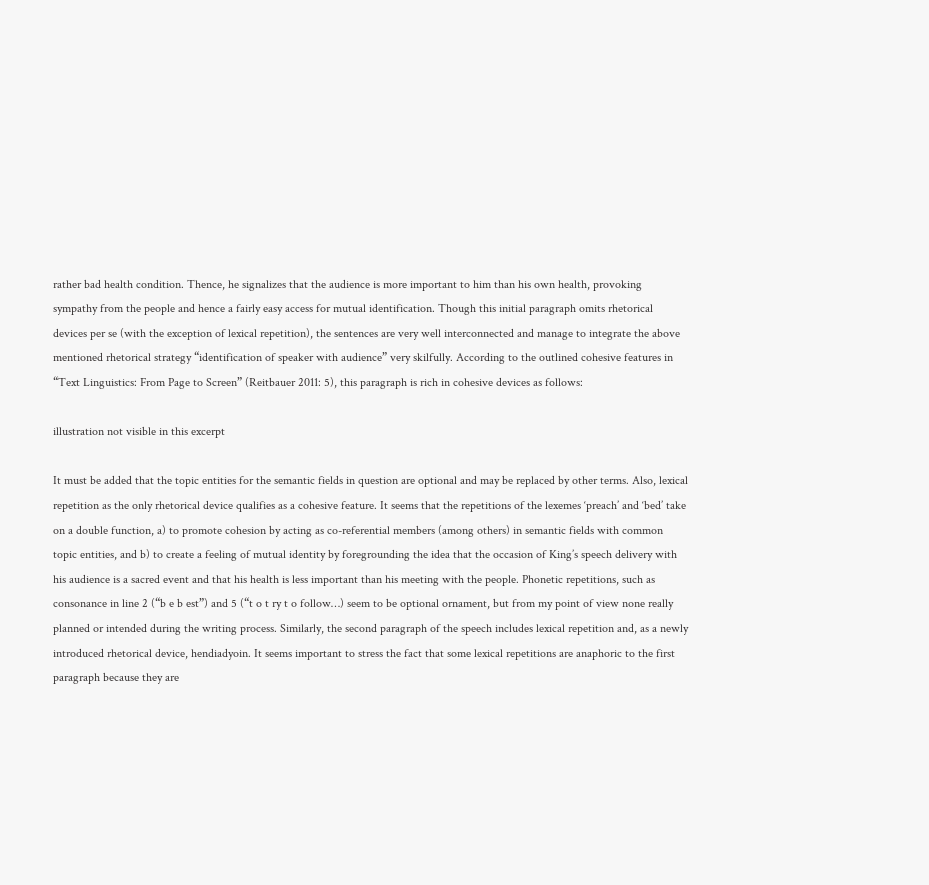rather bad health condition. Thence, he signalizes that the audience is more important to him than his own health, provoking sympathy from the people and hence a fairly easy access for mutual identification. Though this initial paragraph omits rhetorical devices per se (with the exception of lexical repetition), the sentences are very well interconnected and manage to integrate the above mentioned rhetorical strategy “identification of speaker with audience” very skilfully. According to the outlined cohesive features in “Text Linguistics: From Page to Screen” (Reitbauer 2011: 5), this paragraph is rich in cohesive devices as follows:

illustration not visible in this excerpt

It must be added that the topic entities for the semantic fields in question are optional and may be replaced by other terms. Also, lexical repetition as the only rhetorical device qualifies as a cohesive feature. It seems that the repetitions of the lexemes ‘preach’ and ‘bed’ take on a double function, a) to promote cohesion by acting as co-referential members (among others) in semantic fields with common topic entities, and b) to create a feeling of mutual identity by foregrounding the idea that the occasion of King’s speech delivery with his audience is a sacred event and that his health is less important than his meeting with the people. Phonetic repetitions, such as consonance in line 2 (“b e b est”) and 5 (“t o t ry t o follow…) seem to be optional ornament, but from my point of view none really planned or intended during the writing process. Similarly, the second paragraph of the speech includes lexical repetition and, as a newly introduced rhetorical device, hendiadyoin. It seems important to stress the fact that some lexical repetitions are anaphoric to the first paragraph because they are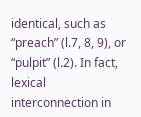identical, such as “preach” (l.7, 8, 9), or “pulpit” (l.2). In fact, lexical interconnection in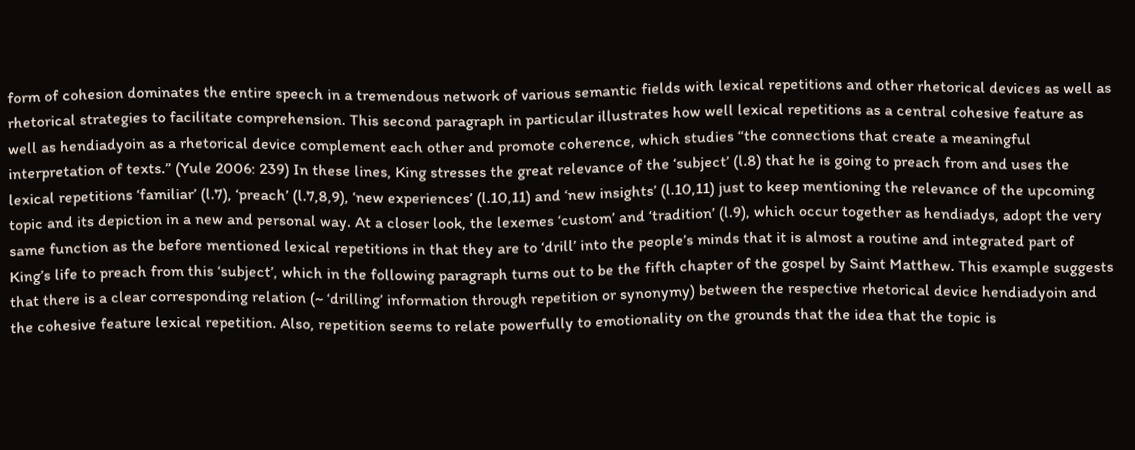form of cohesion dominates the entire speech in a tremendous network of various semantic fields with lexical repetitions and other rhetorical devices as well as rhetorical strategies to facilitate comprehension. This second paragraph in particular illustrates how well lexical repetitions as a central cohesive feature as well as hendiadyoin as a rhetorical device complement each other and promote coherence, which studies “the connections that create a meaningful interpretation of texts.” (Yule 2006: 239) In these lines, King stresses the great relevance of the ‘subject’ (l.8) that he is going to preach from and uses the lexical repetitions ‘familiar’ (l.7), ‘preach’ (l.7,8,9), ‘new experiences’ (l.10,11) and ‘new insights’ (l.10,11) just to keep mentioning the relevance of the upcoming topic and its depiction in a new and personal way. At a closer look, the lexemes ‘custom’ and ‘tradition’ (l.9), which occur together as hendiadys, adopt the very same function as the before mentioned lexical repetitions in that they are to ‘drill’ into the people’s minds that it is almost a routine and integrated part of King’s life to preach from this ‘subject’, which in the following paragraph turns out to be the fifth chapter of the gospel by Saint Matthew. This example suggests that there is a clear corresponding relation (~ ‘drilling’ information through repetition or synonymy) between the respective rhetorical device hendiadyoin and the cohesive feature lexical repetition. Also, repetition seems to relate powerfully to emotionality on the grounds that the idea that the topic is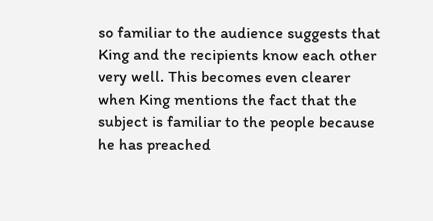so familiar to the audience suggests that King and the recipients know each other very well. This becomes even clearer when King mentions the fact that the subject is familiar to the people because he has preached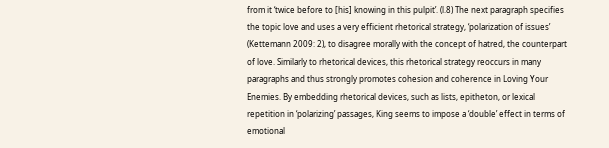from it ‘twice before to [his] knowing in this pulpit’. (l.8) The next paragraph specifies the topic love and uses a very efficient rhetorical strategy, ‘polarization of issues’ (Kettemann 2009: 2), to disagree morally with the concept of hatred, the counterpart of love. Similarly to rhetorical devices, this rhetorical strategy reoccurs in many paragraphs and thus strongly promotes cohesion and coherence in Loving Your Enemies. By embedding rhetorical devices, such as lists, epitheton, or lexical repetition in ‘polarizing’ passages, King seems to impose a ‘double’ effect in terms of emotional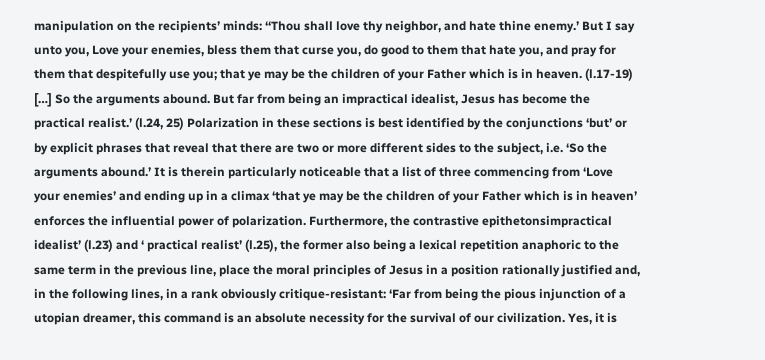manipulation on the recipients’ minds: ‘‘Thou shall love thy neighbor, and hate thine enemy.’ But I say unto you, Love your enemies, bless them that curse you, do good to them that hate you, and pray for them that despitefully use you; that ye may be the children of your Father which is in heaven. (l.17-19) […] So the arguments abound. But far from being an impractical idealist, Jesus has become the practical realist.’ (l.24, 25) Polarization in these sections is best identified by the conjunctions ‘but’ or by explicit phrases that reveal that there are two or more different sides to the subject, i.e. ‘So the arguments abound.’ It is therein particularly noticeable that a list of three commencing from ‘Love your enemies’ and ending up in a climax ‘that ye may be the children of your Father which is in heaven’ enforces the influential power of polarization. Furthermore, the contrastive epithetonsimpractical idealist’ (l.23) and ‘ practical realist’ (l.25), the former also being a lexical repetition anaphoric to the same term in the previous line, place the moral principles of Jesus in a position rationally justified and, in the following lines, in a rank obviously critique-resistant: ‘Far from being the pious injunction of a utopian dreamer, this command is an absolute necessity for the survival of our civilization. Yes, it is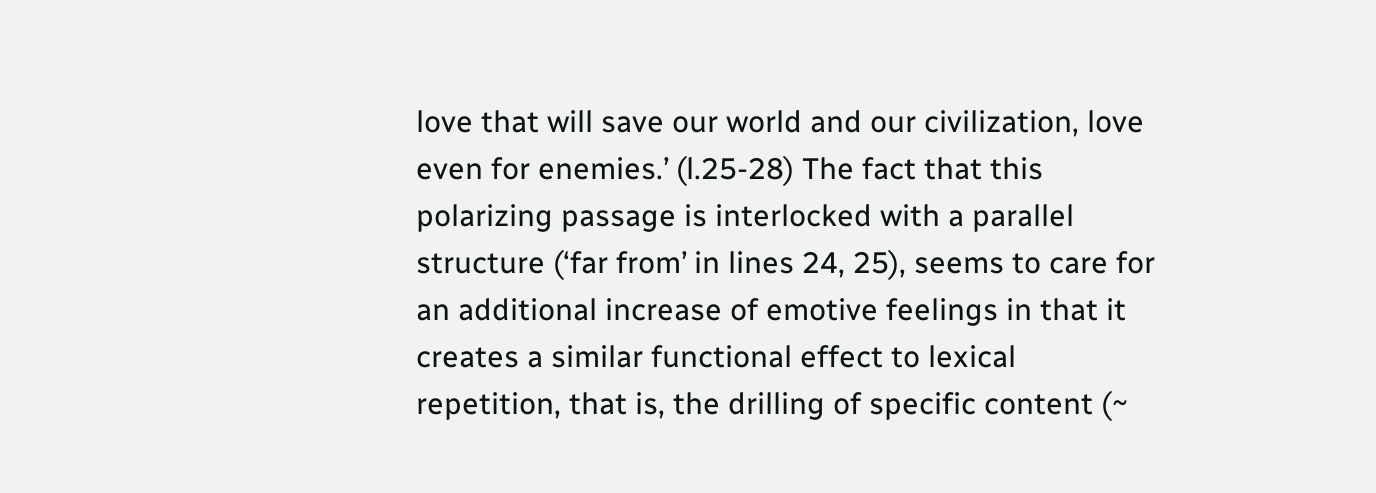love that will save our world and our civilization, love even for enemies.’ (l.25-28) The fact that this polarizing passage is interlocked with a parallel structure (‘far from’ in lines 24, 25), seems to care for an additional increase of emotive feelings in that it creates a similar functional effect to lexical repetition, that is, the drilling of specific content (~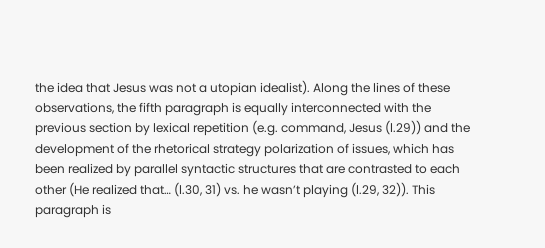the idea that Jesus was not a utopian idealist). Along the lines of these observations, the fifth paragraph is equally interconnected with the previous section by lexical repetition (e.g. command, Jesus (l.29)) and the development of the rhetorical strategy polarization of issues, which has been realized by parallel syntactic structures that are contrasted to each other (He realized that… (l.30, 31) vs. he wasn’t playing (l.29, 32)). This paragraph is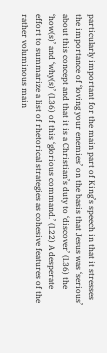particularly important for the main part of King’s speech in that it stresses the importance of ‘loving your enemies’ on the basis that Jesus was ‘serious’ about this concept and that it is a Christian’s duty to ‘discover’ (l.36) the ‘how(s)’ and ‘why(s)’ (l.36) of this ‘glorious command.’ (l.22) A desperate effort to summarize a list of rhetorical strategies as cohesive features of the rather voluminous main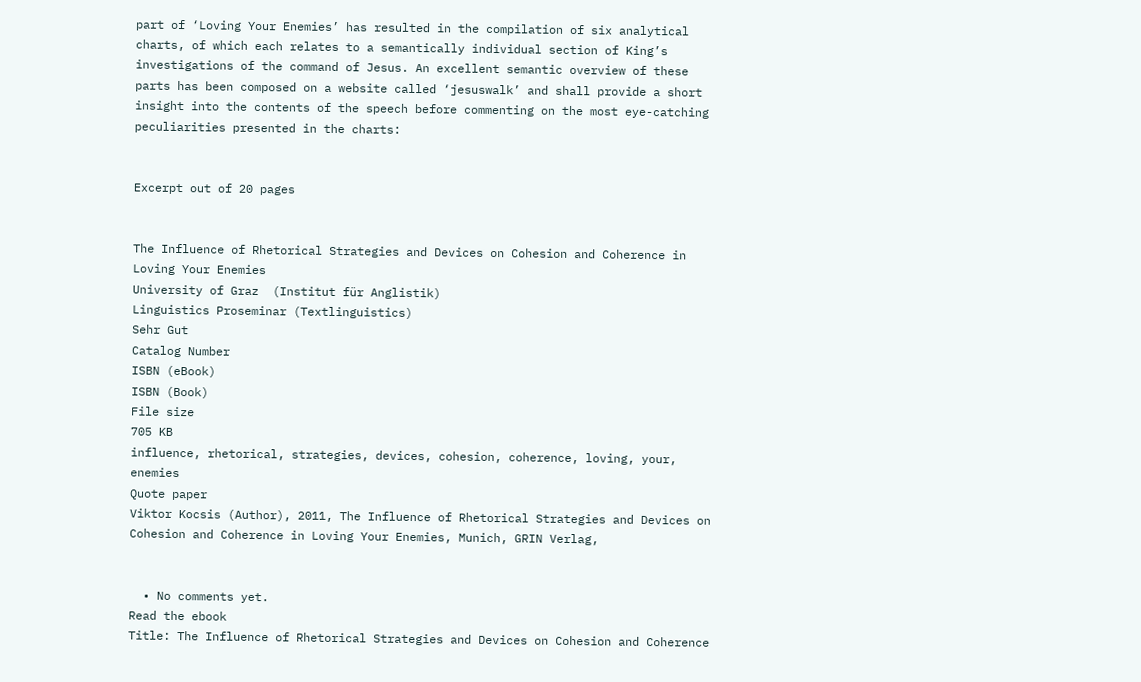part of ‘Loving Your Enemies’ has resulted in the compilation of six analytical charts, of which each relates to a semantically individual section of King’s investigations of the command of Jesus. An excellent semantic overview of these parts has been composed on a website called ‘jesuswalk’ and shall provide a short insight into the contents of the speech before commenting on the most eye-catching peculiarities presented in the charts:


Excerpt out of 20 pages


The Influence of Rhetorical Strategies and Devices on Cohesion and Coherence in Loving Your Enemies
University of Graz  (Institut für Anglistik)
Linguistics Proseminar (Textlinguistics)
Sehr Gut
Catalog Number
ISBN (eBook)
ISBN (Book)
File size
705 KB
influence, rhetorical, strategies, devices, cohesion, coherence, loving, your, enemies
Quote paper
Viktor Kocsis (Author), 2011, The Influence of Rhetorical Strategies and Devices on Cohesion and Coherence in Loving Your Enemies, Munich, GRIN Verlag,


  • No comments yet.
Read the ebook
Title: The Influence of Rhetorical Strategies and Devices on Cohesion and Coherence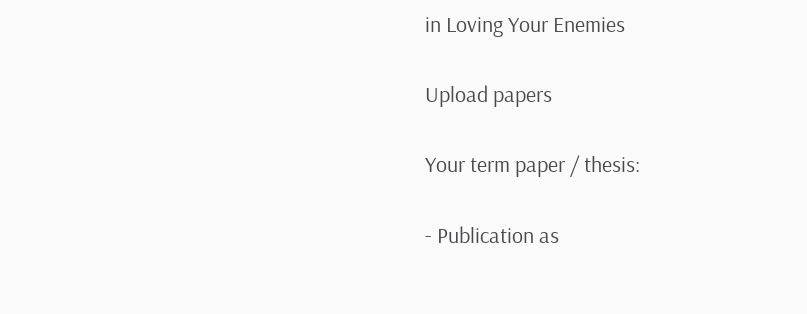in Loving Your Enemies

Upload papers

Your term paper / thesis:

- Publication as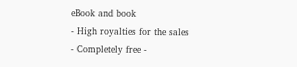eBook and book
- High royalties for the sales
- Completely free -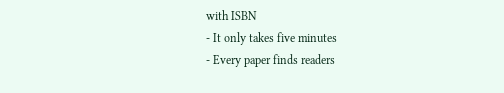with ISBN
- It only takes five minutes
- Every paper finds readers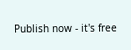Publish now - it's free